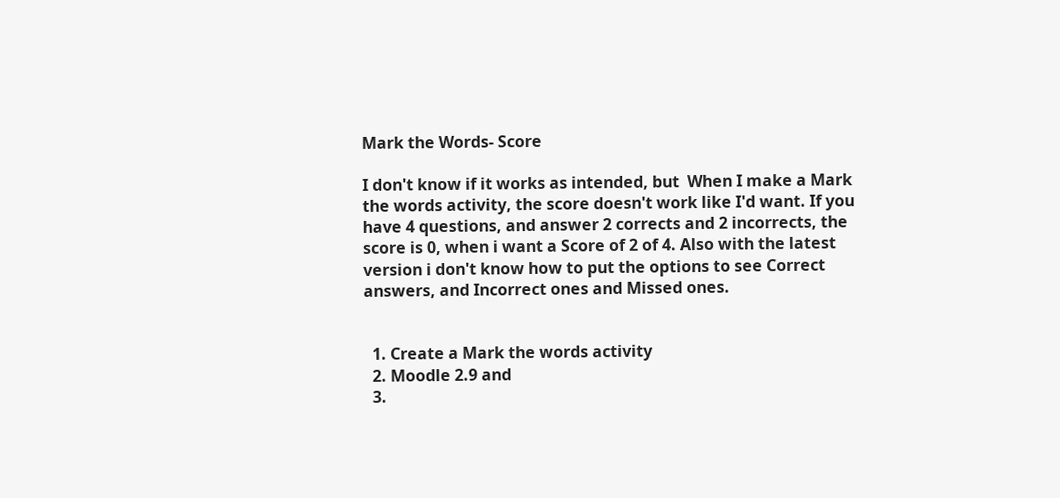Mark the Words- Score

I don't know if it works as intended, but  When I make a Mark the words activity, the score doesn't work like I'd want. If you have 4 questions, and answer 2 corrects and 2 incorrects, the score is 0, when i want a Score of 2 of 4. Also with the latest version i don't know how to put the options to see Correct answers, and Incorrect ones and Missed ones.


  1. Create a Mark the words activity
  2. Moodle 2.9 and
  3.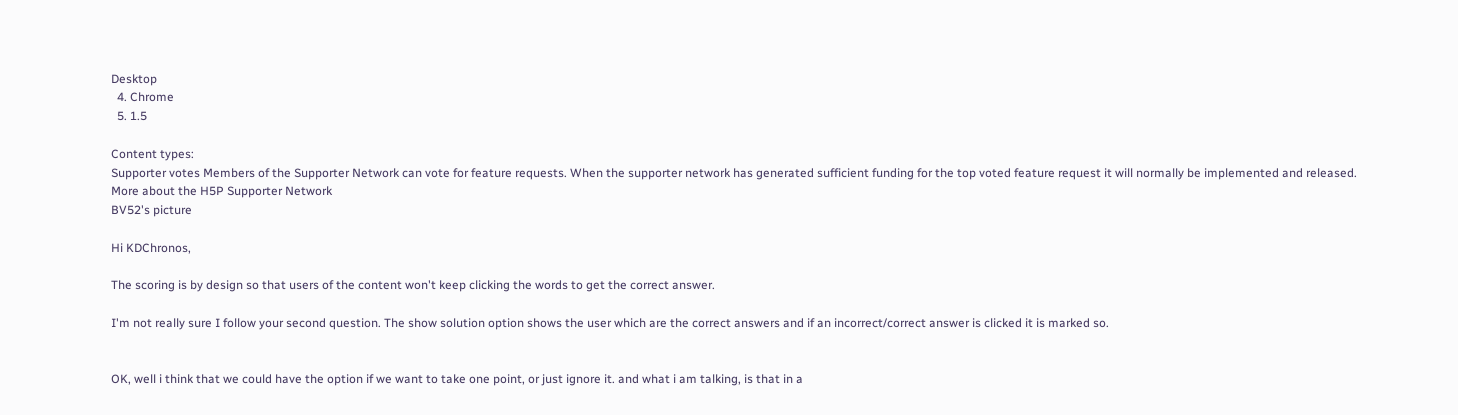Desktop
  4. Chrome
  5. 1.5

Content types:
Supporter votes Members of the Supporter Network can vote for feature requests. When the supporter network has generated sufficient funding for the top voted feature request it will normally be implemented and released. More about the H5P Supporter Network
BV52's picture

Hi KDChronos,

The scoring is by design so that users of the content won't keep clicking the words to get the correct answer.

I'm not really sure I follow your second question. The show solution option shows the user which are the correct answers and if an incorrect/correct answer is clicked it is marked so.


OK, well i think that we could have the option if we want to take one point, or just ignore it. and what i am talking, is that in a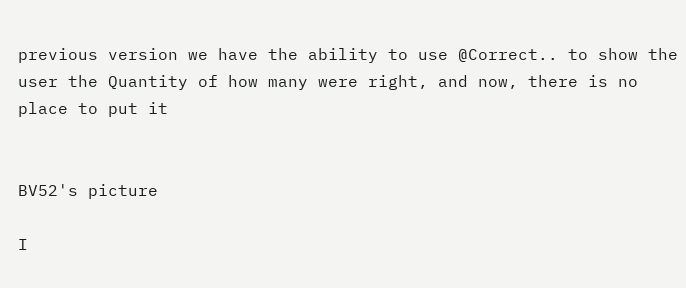previous version we have the ability to use @Correct.. to show the user the Quantity of how many were right, and now, there is no place to put it


BV52's picture

I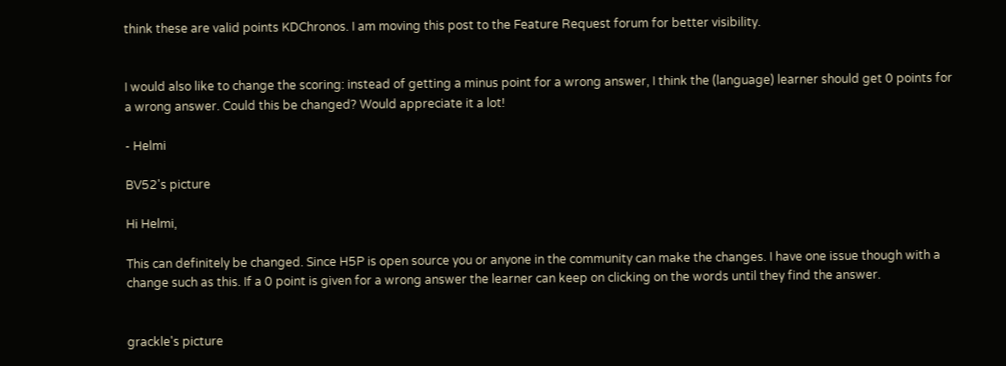think these are valid points KDChronos. I am moving this post to the Feature Request forum for better visibility.


I would also like to change the scoring: instead of getting a minus point for a wrong answer, I think the (language) learner should get 0 points for a wrong answer. Could this be changed? Would appreciate it a lot!

- Helmi

BV52's picture

Hi Helmi,

This can definitely be changed. Since H5P is open source you or anyone in the community can make the changes. I have one issue though with a change such as this. If a 0 point is given for a wrong answer the learner can keep on clicking on the words until they find the answer.


grackle's picture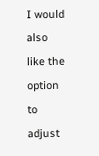I would also like the option to adjust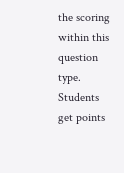the scoring within this question type.  Students get points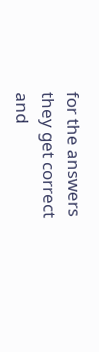for the answers they get correct and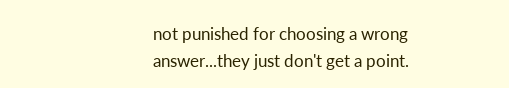not punished for choosing a wrong answer...they just don't get a point.